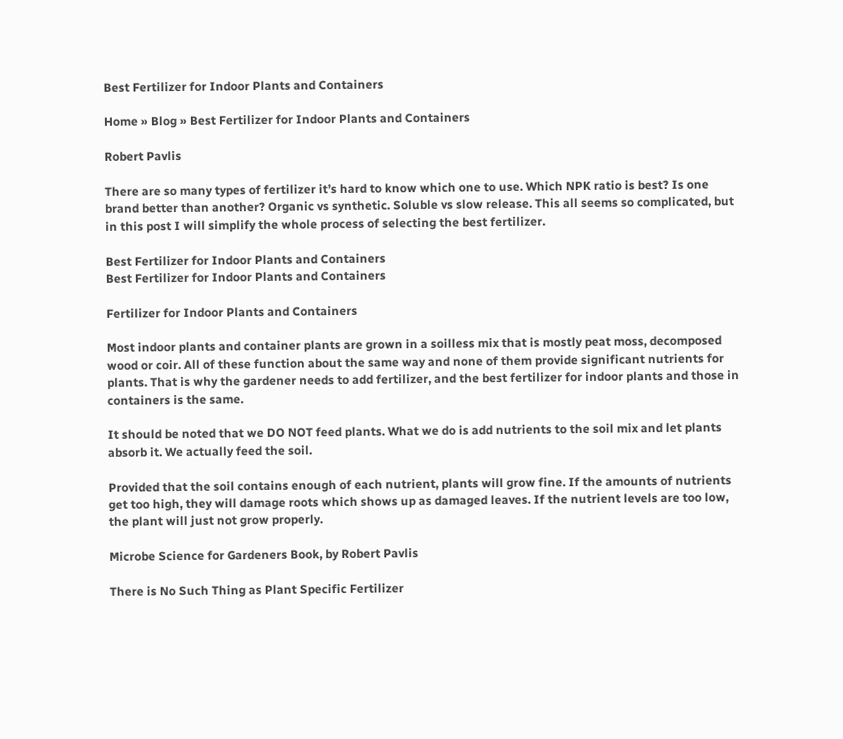Best Fertilizer for Indoor Plants and Containers

Home » Blog » Best Fertilizer for Indoor Plants and Containers

Robert Pavlis

There are so many types of fertilizer it’s hard to know which one to use. Which NPK ratio is best? Is one brand better than another? Organic vs synthetic. Soluble vs slow release. This all seems so complicated, but in this post I will simplify the whole process of selecting the best fertilizer.

Best Fertilizer for Indoor Plants and Containers
Best Fertilizer for Indoor Plants and Containers

Fertilizer for Indoor Plants and Containers

Most indoor plants and container plants are grown in a soilless mix that is mostly peat moss, decomposed wood or coir. All of these function about the same way and none of them provide significant nutrients for plants. That is why the gardener needs to add fertilizer, and the best fertilizer for indoor plants and those in containers is the same.

It should be noted that we DO NOT feed plants. What we do is add nutrients to the soil mix and let plants absorb it. We actually feed the soil.

Provided that the soil contains enough of each nutrient, plants will grow fine. If the amounts of nutrients get too high, they will damage roots which shows up as damaged leaves. If the nutrient levels are too low, the plant will just not grow properly.

Microbe Science for Gardeners Book, by Robert Pavlis

There is No Such Thing as Plant Specific Fertilizer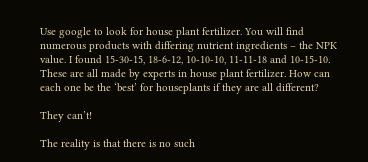Use google to look for house plant fertilizer. You will find numerous products with differing nutrient ingredients – the NPK value. I found 15-30-15, 18-6-12, 10-10-10, 11-11-18 and 10-15-10. These are all made by experts in house plant fertilizer. How can each one be the ‘best’ for houseplants if they are all different?

They can’t!

The reality is that there is no such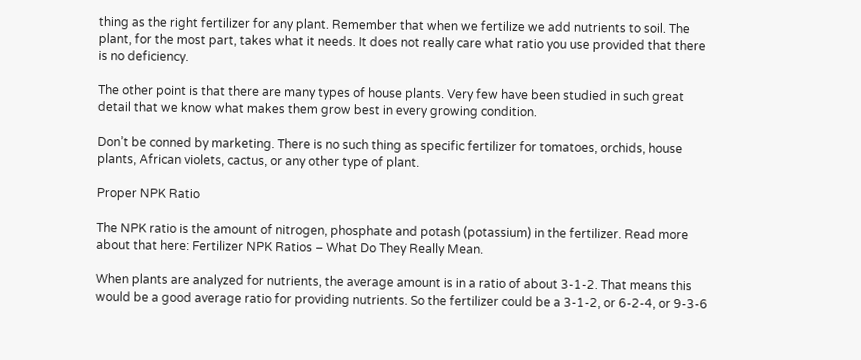thing as the right fertilizer for any plant. Remember that when we fertilize we add nutrients to soil. The plant, for the most part, takes what it needs. It does not really care what ratio you use provided that there is no deficiency.

The other point is that there are many types of house plants. Very few have been studied in such great detail that we know what makes them grow best in every growing condition.

Don’t be conned by marketing. There is no such thing as specific fertilizer for tomatoes, orchids, house plants, African violets, cactus, or any other type of plant.

Proper NPK Ratio

The NPK ratio is the amount of nitrogen, phosphate and potash (potassium) in the fertilizer. Read more about that here: Fertilizer NPK Ratios – What Do They Really Mean.

When plants are analyzed for nutrients, the average amount is in a ratio of about 3-1-2. That means this would be a good average ratio for providing nutrients. So the fertilizer could be a 3-1-2, or 6-2-4, or 9-3-6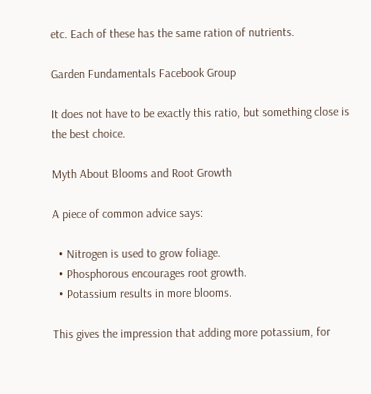etc. Each of these has the same ration of nutrients.

Garden Fundamentals Facebook Group

It does not have to be exactly this ratio, but something close is the best choice.

Myth About Blooms and Root Growth

A piece of common advice says:

  • Nitrogen is used to grow foliage.
  • Phosphorous encourages root growth.
  • Potassium results in more blooms.

This gives the impression that adding more potassium, for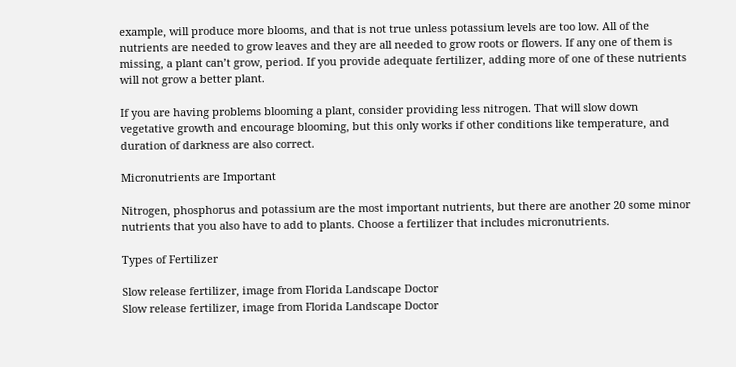example, will produce more blooms, and that is not true unless potassium levels are too low. All of the nutrients are needed to grow leaves and they are all needed to grow roots or flowers. If any one of them is missing, a plant can’t grow, period. If you provide adequate fertilizer, adding more of one of these nutrients will not grow a better plant.

If you are having problems blooming a plant, consider providing less nitrogen. That will slow down vegetative growth and encourage blooming, but this only works if other conditions like temperature, and duration of darkness are also correct.

Micronutrients are Important

Nitrogen, phosphorus and potassium are the most important nutrients, but there are another 20 some minor nutrients that you also have to add to plants. Choose a fertilizer that includes micronutrients.

Types of Fertilizer

Slow release fertilizer, image from Florida Landscape Doctor
Slow release fertilizer, image from Florida Landscape Doctor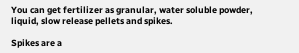You can get fertilizer as granular, water soluble powder, liquid, slow release pellets and spikes.

Spikes are a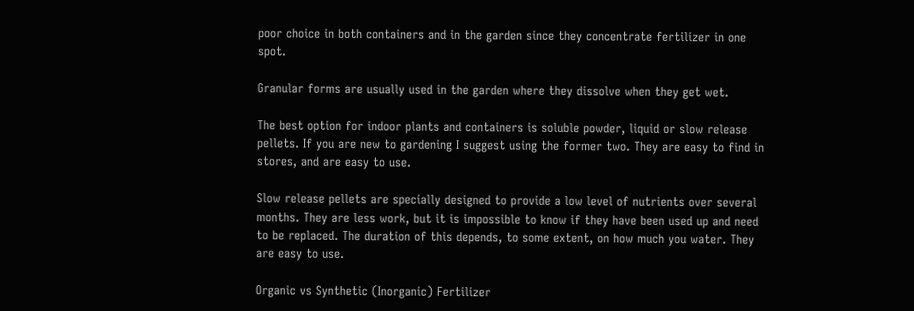poor choice in both containers and in the garden since they concentrate fertilizer in one spot.

Granular forms are usually used in the garden where they dissolve when they get wet.

The best option for indoor plants and containers is soluble powder, liquid or slow release pellets. If you are new to gardening I suggest using the former two. They are easy to find in stores, and are easy to use.

Slow release pellets are specially designed to provide a low level of nutrients over several months. They are less work, but it is impossible to know if they have been used up and need to be replaced. The duration of this depends, to some extent, on how much you water. They are easy to use.

Organic vs Synthetic (Inorganic) Fertilizer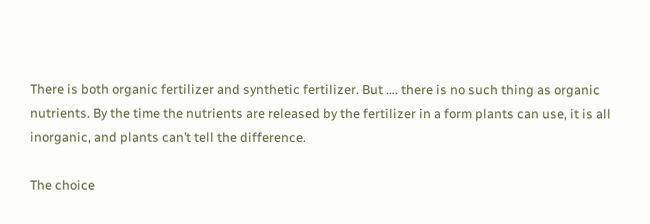There is both organic fertilizer and synthetic fertilizer. But …. there is no such thing as organic nutrients. By the time the nutrients are released by the fertilizer in a form plants can use, it is all inorganic, and plants can’t tell the difference.

The choice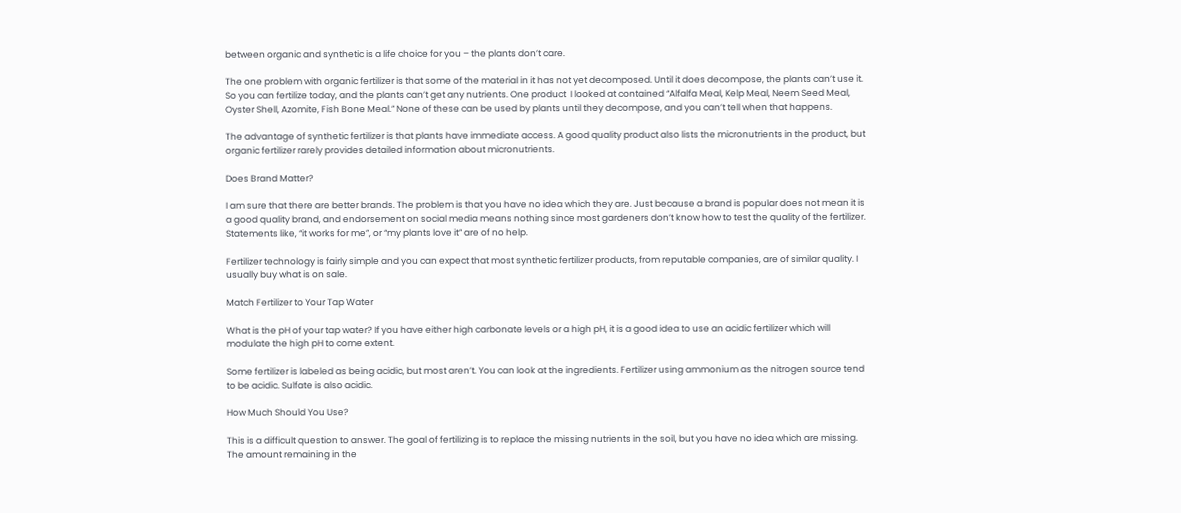between organic and synthetic is a life choice for you – the plants don’t care.

The one problem with organic fertilizer is that some of the material in it has not yet decomposed. Until it does decompose, the plants can’t use it. So you can fertilize today, and the plants can’t get any nutrients. One product  I looked at contained “Alfalfa Meal, Kelp Meal, Neem Seed Meal, Oyster Shell, Azomite, Fish Bone Meal.” None of these can be used by plants until they decompose, and you can’t tell when that happens.

The advantage of synthetic fertilizer is that plants have immediate access. A good quality product also lists the micronutrients in the product, but organic fertilizer rarely provides detailed information about micronutrients.

Does Brand Matter?

I am sure that there are better brands. The problem is that you have no idea which they are. Just because a brand is popular does not mean it is a good quality brand, and endorsement on social media means nothing since most gardeners don’t know how to test the quality of the fertilizer. Statements like, “it works for me”, or “my plants love it” are of no help.

Fertilizer technology is fairly simple and you can expect that most synthetic fertilizer products, from reputable companies, are of similar quality. I usually buy what is on sale.

Match Fertilizer to Your Tap Water

What is the pH of your tap water? If you have either high carbonate levels or a high pH, it is a good idea to use an acidic fertilizer which will modulate the high pH to come extent.

Some fertilizer is labeled as being acidic, but most aren’t. You can look at the ingredients. Fertilizer using ammonium as the nitrogen source tend to be acidic. Sulfate is also acidic.

How Much Should You Use?

This is a difficult question to answer. The goal of fertilizing is to replace the missing nutrients in the soil, but you have no idea which are missing. The amount remaining in the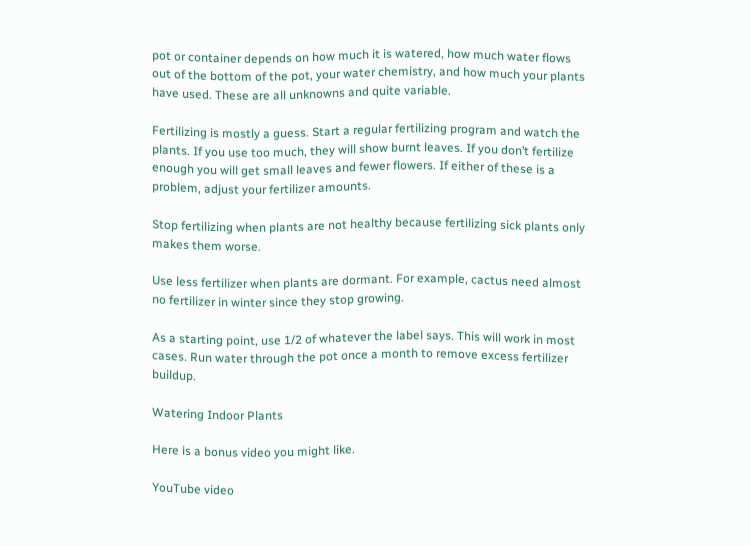pot or container depends on how much it is watered, how much water flows out of the bottom of the pot, your water chemistry, and how much your plants have used. These are all unknowns and quite variable.

Fertilizing is mostly a guess. Start a regular fertilizing program and watch the plants. If you use too much, they will show burnt leaves. If you don’t fertilize enough you will get small leaves and fewer flowers. If either of these is a problem, adjust your fertilizer amounts.

Stop fertilizing when plants are not healthy because fertilizing sick plants only makes them worse.

Use less fertilizer when plants are dormant. For example, cactus need almost no fertilizer in winter since they stop growing.

As a starting point, use 1/2 of whatever the label says. This will work in most cases. Run water through the pot once a month to remove excess fertilizer buildup.

Watering Indoor Plants

Here is a bonus video you might like.

YouTube video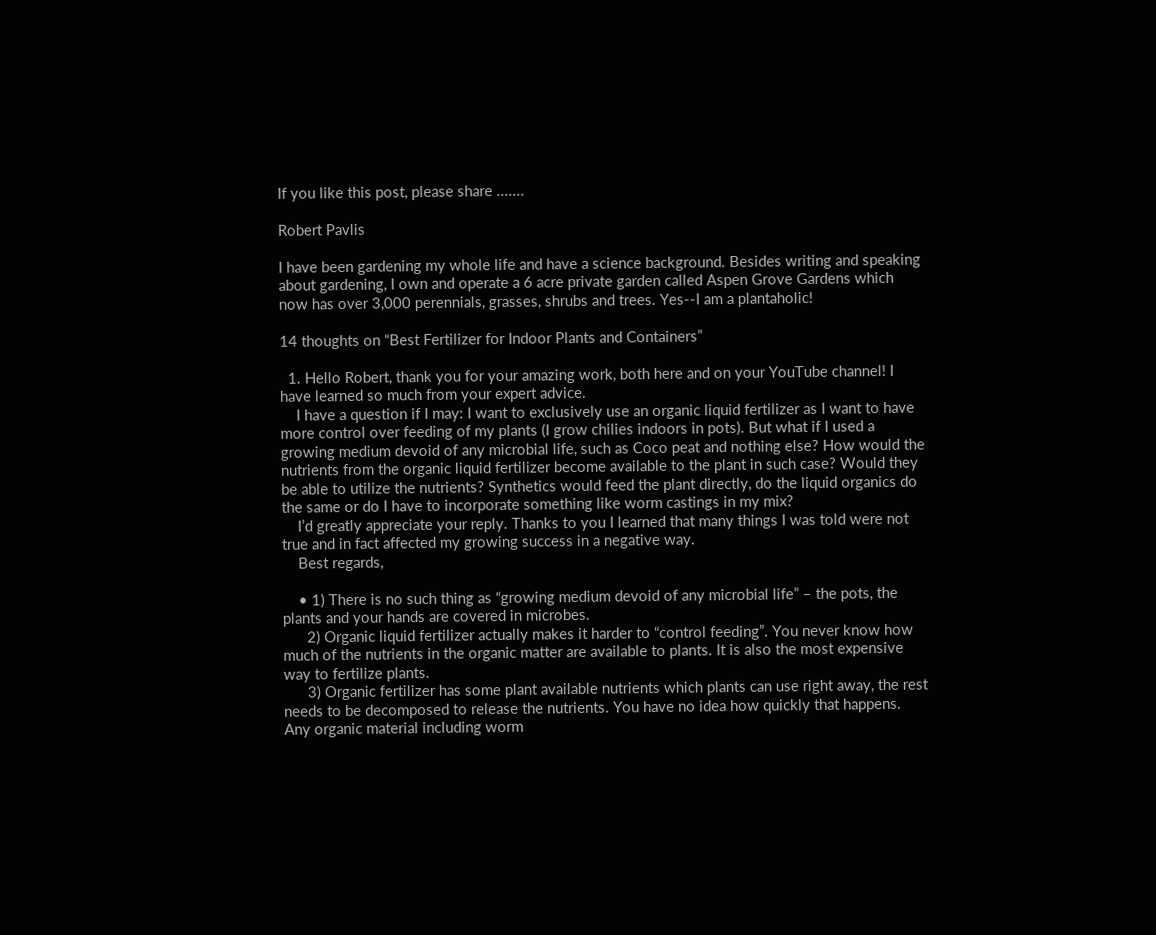If you like this post, please share .......

Robert Pavlis

I have been gardening my whole life and have a science background. Besides writing and speaking about gardening, I own and operate a 6 acre private garden called Aspen Grove Gardens which now has over 3,000 perennials, grasses, shrubs and trees. Yes--I am a plantaholic!

14 thoughts on “Best Fertilizer for Indoor Plants and Containers”

  1. Hello Robert, thank you for your amazing work, both here and on your YouTube channel! I have learned so much from your expert advice.
    I have a question if I may: I want to exclusively use an organic liquid fertilizer as I want to have more control over feeding of my plants (I grow chilies indoors in pots). But what if I used a growing medium devoid of any microbial life, such as Coco peat and nothing else? How would the nutrients from the organic liquid fertilizer become available to the plant in such case? Would they be able to utilize the nutrients? Synthetics would feed the plant directly, do the liquid organics do the same or do I have to incorporate something like worm castings in my mix?
    I’d greatly appreciate your reply. Thanks to you I learned that many things I was told were not true and in fact affected my growing success in a negative way.
    Best regards,

    • 1) There is no such thing as “growing medium devoid of any microbial life” – the pots, the plants and your hands are covered in microbes.
      2) Organic liquid fertilizer actually makes it harder to “control feeding”. You never know how much of the nutrients in the organic matter are available to plants. It is also the most expensive way to fertilize plants.
      3) Organic fertilizer has some plant available nutrients which plants can use right away, the rest needs to be decomposed to release the nutrients. You have no idea how quickly that happens. Any organic material including worm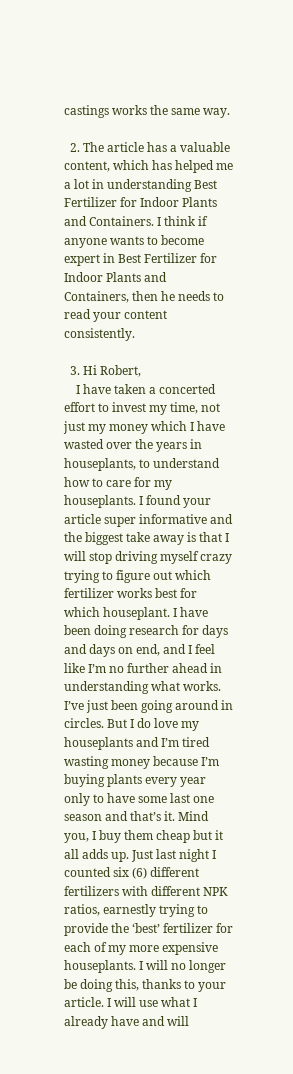castings works the same way.

  2. The article has a valuable content, which has helped me a lot in understanding Best Fertilizer for Indoor Plants and Containers. I think if anyone wants to become expert in Best Fertilizer for Indoor Plants and Containers, then he needs to read your content consistently.

  3. Hi Robert,
    I have taken a concerted effort to invest my time, not just my money which I have wasted over the years in houseplants, to understand how to care for my houseplants. I found your article super informative and the biggest take away is that I will stop driving myself crazy trying to figure out which fertilizer works best for which houseplant. I have been doing research for days and days on end, and I feel like I’m no further ahead in understanding what works. I’ve just been going around in circles. But I do love my houseplants and I’m tired wasting money because I’m buying plants every year only to have some last one season and that’s it. Mind you, I buy them cheap but it all adds up. Just last night I counted six (6) different fertilizers with different NPK ratios, earnestly trying to provide the ‘best’ fertilizer for each of my more expensive houseplants. I will no longer be doing this, thanks to your article. I will use what I already have and will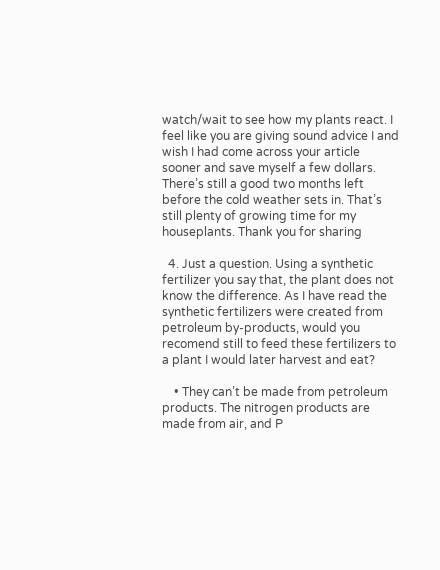watch/wait to see how my plants react. I feel like you are giving sound advice I and wish I had come across your article sooner and save myself a few dollars. There’s still a good two months left before the cold weather sets in. That’s still plenty of growing time for my houseplants. Thank you for sharing

  4. Just a question. Using a synthetic fertilizer you say that, the plant does not know the difference. As I have read the synthetic fertilizers were created from petroleum by-products, would you recomend still to feed these fertilizers to a plant I would later harvest and eat?

    • They can’t be made from petroleum products. The nitrogen products are made from air, and P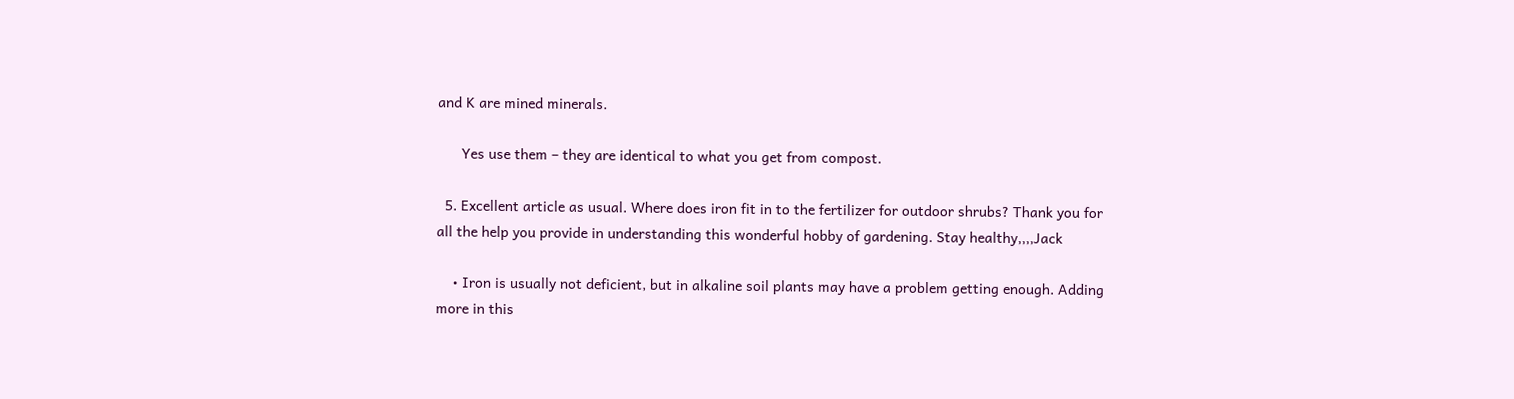and K are mined minerals.

      Yes use them – they are identical to what you get from compost.

  5. Excellent article as usual. Where does iron fit in to the fertilizer for outdoor shrubs? Thank you for all the help you provide in understanding this wonderful hobby of gardening. Stay healthy,,,,Jack

    • Iron is usually not deficient, but in alkaline soil plants may have a problem getting enough. Adding more in this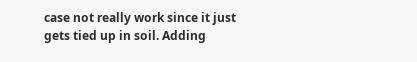case not really work since it just gets tied up in soil. Adding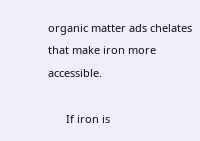organic matter ads chelates that make iron more accessible.

      If iron is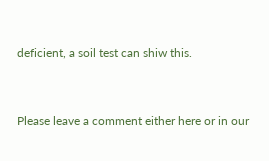deficient, a soil test can shiw this.


Please leave a comment either here or in our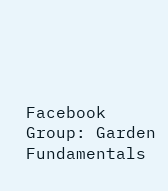Facebook Group: Garden Fundamentals